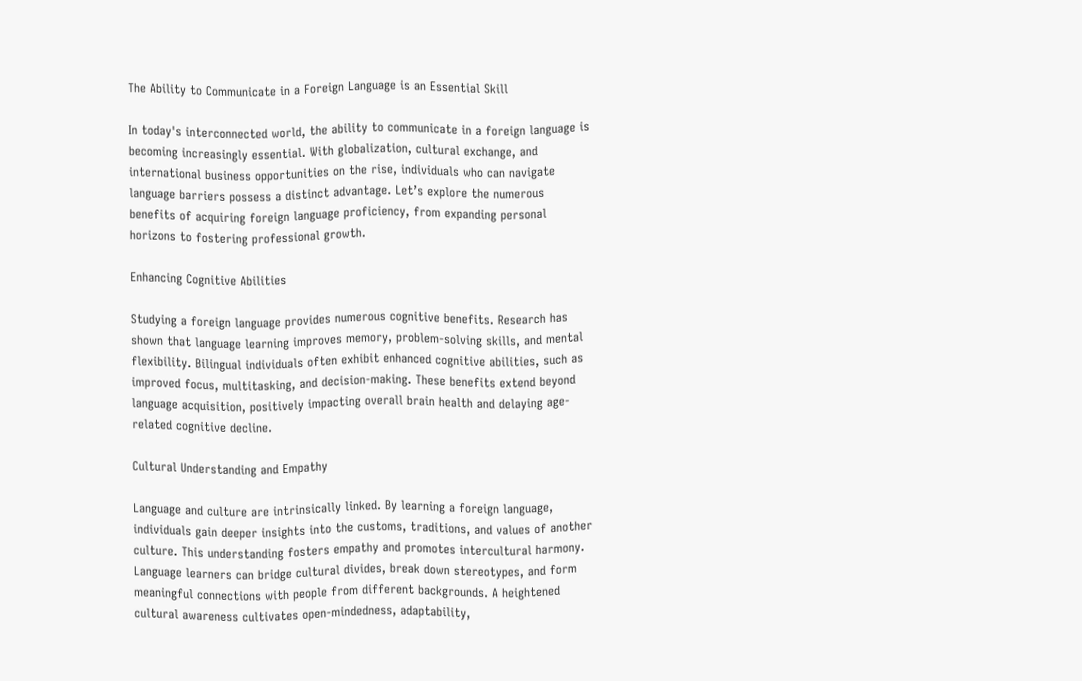The Ability to Communicate in a Foreign Language is an Essential Skill

In today's interconnected world, the ability to communicate in a foreign language is becoming increasingly essential. With globalization, cultural exchange, and international business opportunities on the rise, individuals who can navigate language barriers possess a distinct advantage. Let’s explore the numerous benefits of acquiring foreign language proficiency, from expanding personal horizons to fostering professional growth.

Enhancing Cognitive Abilities

Studying a foreign language provides numerous cognitive benefits. Research has shown that language learning improves memory, problem-solving skills, and mental flexibility. Bilingual individuals often exhibit enhanced cognitive abilities, such as improved focus, multitasking, and decision-making. These benefits extend beyond language acquisition, positively impacting overall brain health and delaying age-related cognitive decline.

Cultural Understanding and Empathy

Language and culture are intrinsically linked. By learning a foreign language, individuals gain deeper insights into the customs, traditions, and values of another culture. This understanding fosters empathy and promotes intercultural harmony. Language learners can bridge cultural divides, break down stereotypes, and form meaningful connections with people from different backgrounds. A heightened cultural awareness cultivates open-mindedness, adaptability,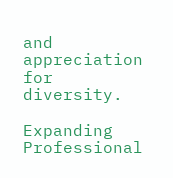and appreciation for diversity.

Expanding Professional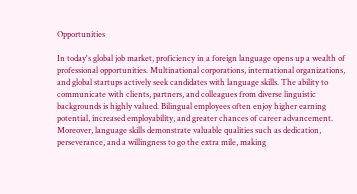Opportunities

In today's global job market, proficiency in a foreign language opens up a wealth of professional opportunities. Multinational corporations, international organizations, and global startups actively seek candidates with language skills. The ability to communicate with clients, partners, and colleagues from diverse linguistic backgrounds is highly valued. Bilingual employees often enjoy higher earning potential, increased employability, and greater chances of career advancement. Moreover, language skills demonstrate valuable qualities such as dedication, perseverance, and a willingness to go the extra mile, making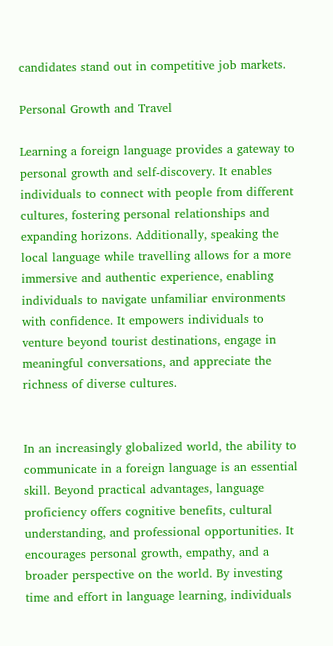candidates stand out in competitive job markets.

Personal Growth and Travel

Learning a foreign language provides a gateway to personal growth and self-discovery. It enables individuals to connect with people from different cultures, fostering personal relationships and expanding horizons. Additionally, speaking the local language while travelling allows for a more immersive and authentic experience, enabling individuals to navigate unfamiliar environments with confidence. It empowers individuals to venture beyond tourist destinations, engage in meaningful conversations, and appreciate the richness of diverse cultures.


In an increasingly globalized world, the ability to communicate in a foreign language is an essential skill. Beyond practical advantages, language proficiency offers cognitive benefits, cultural understanding, and professional opportunities. It encourages personal growth, empathy, and a broader perspective on the world. By investing time and effort in language learning, individuals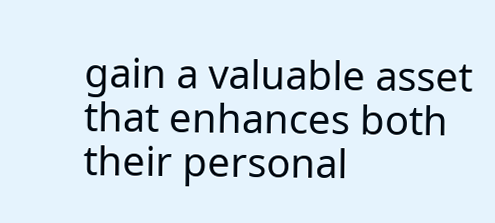gain a valuable asset that enhances both their personal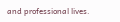and professional lives.